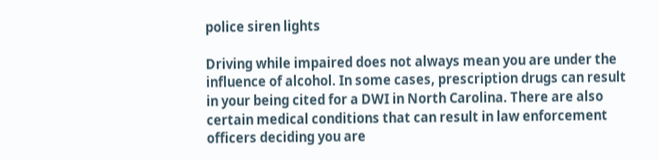police siren lights

Driving while impaired does not always mean you are under the influence of alcohol. In some cases, prescription drugs can result in your being cited for a DWI in North Carolina. There are also certain medical conditions that can result in law enforcement officers deciding you are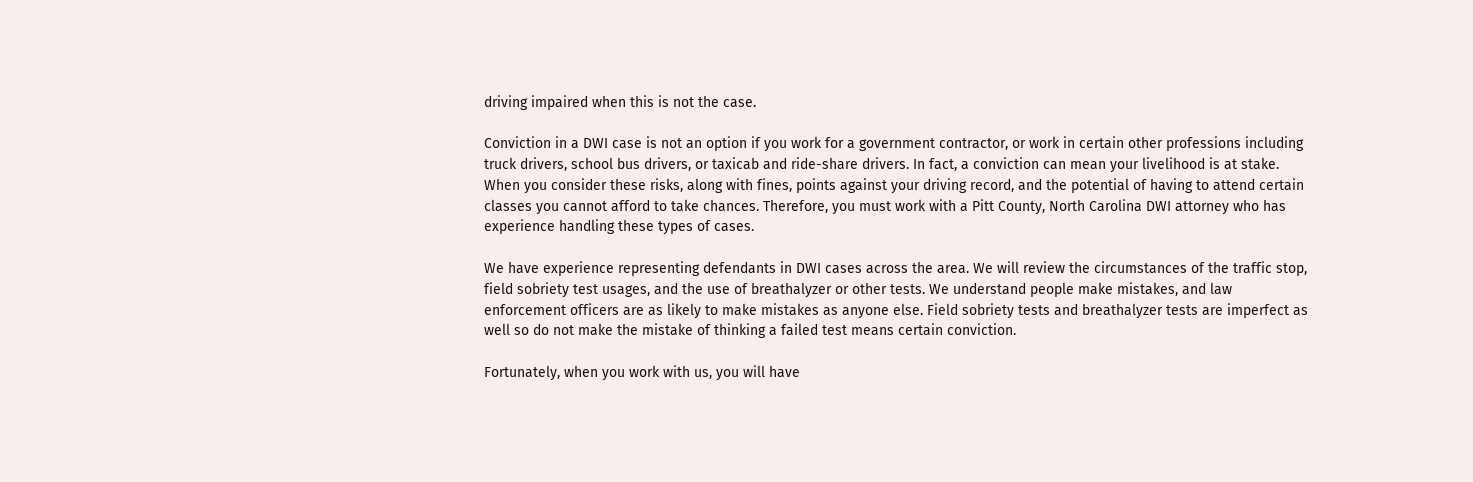driving impaired when this is not the case.

Conviction in a DWI case is not an option if you work for a government contractor, or work in certain other professions including truck drivers, school bus drivers, or taxicab and ride-share drivers. In fact, a conviction can mean your livelihood is at stake. When you consider these risks, along with fines, points against your driving record, and the potential of having to attend certain classes you cannot afford to take chances. Therefore, you must work with a Pitt County, North Carolina DWI attorney who has experience handling these types of cases.

We have experience representing defendants in DWI cases across the area. We will review the circumstances of the traffic stop, field sobriety test usages, and the use of breathalyzer or other tests. We understand people make mistakes, and law enforcement officers are as likely to make mistakes as anyone else. Field sobriety tests and breathalyzer tests are imperfect as well so do not make the mistake of thinking a failed test means certain conviction.

Fortunately, when you work with us, you will have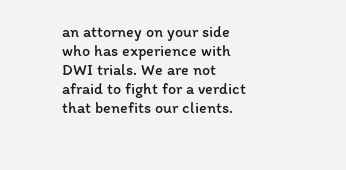an attorney on your side who has experience with DWI trials. We are not afraid to fight for a verdict that benefits our clients.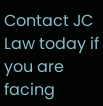Contact JC Law today if you are facing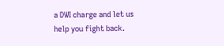a DWI charge and let us help you fight back.